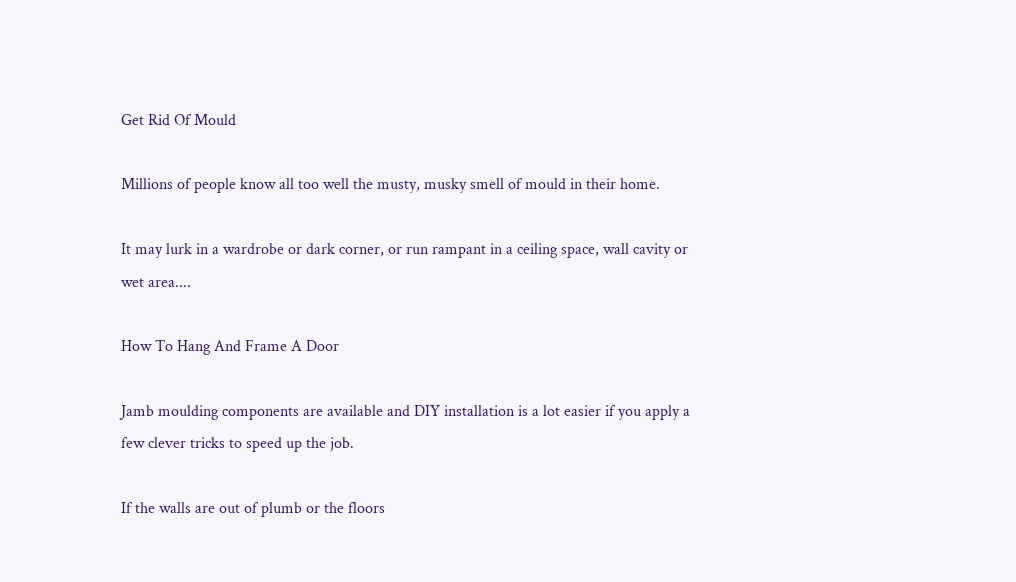Get Rid Of Mould

Millions of people know all too well the musty, musky smell of mould in their home.

It may lurk in a wardrobe or dark corner, or run rampant in a ceiling space, wall cavity or wet area....

How To Hang And Frame A Door

Jamb moulding components are available and DIY installation is a lot easier if you apply a few clever tricks to speed up the job.

If the walls are out of plumb or the floors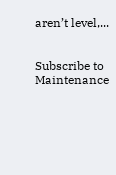aren’t level,...


Subscribe to Maintenance